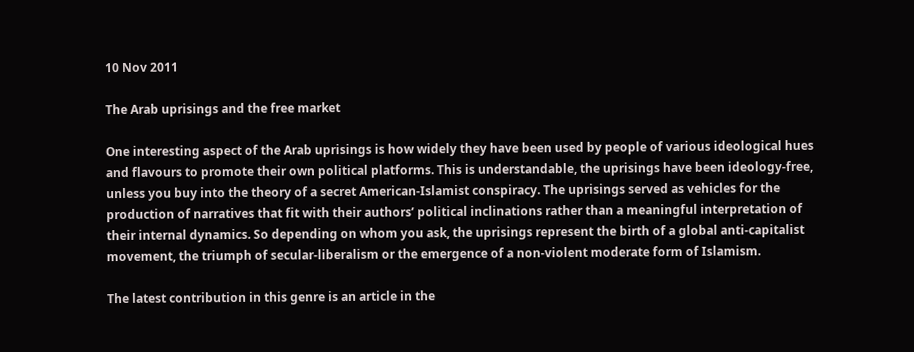10 Nov 2011

The Arab uprisings and the free market

One interesting aspect of the Arab uprisings is how widely they have been used by people of various ideological hues and flavours to promote their own political platforms. This is understandable, the uprisings have been ideology-free, unless you buy into the theory of a secret American-Islamist conspiracy. The uprisings served as vehicles for the production of narratives that fit with their authors’ political inclinations rather than a meaningful interpretation of their internal dynamics. So depending on whom you ask, the uprisings represent the birth of a global anti-capitalist movement, the triumph of secular-liberalism or the emergence of a non-violent moderate form of Islamism.

The latest contribution in this genre is an article in the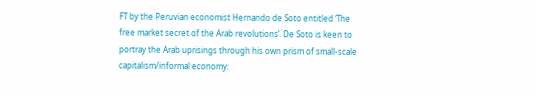FT by the Peruvian economist Hernando de Soto entitled ‘The free market secret of the Arab revolutions’. De Soto is keen to portray the Arab uprisings through his own prism of small-scale capitalism/informal economy: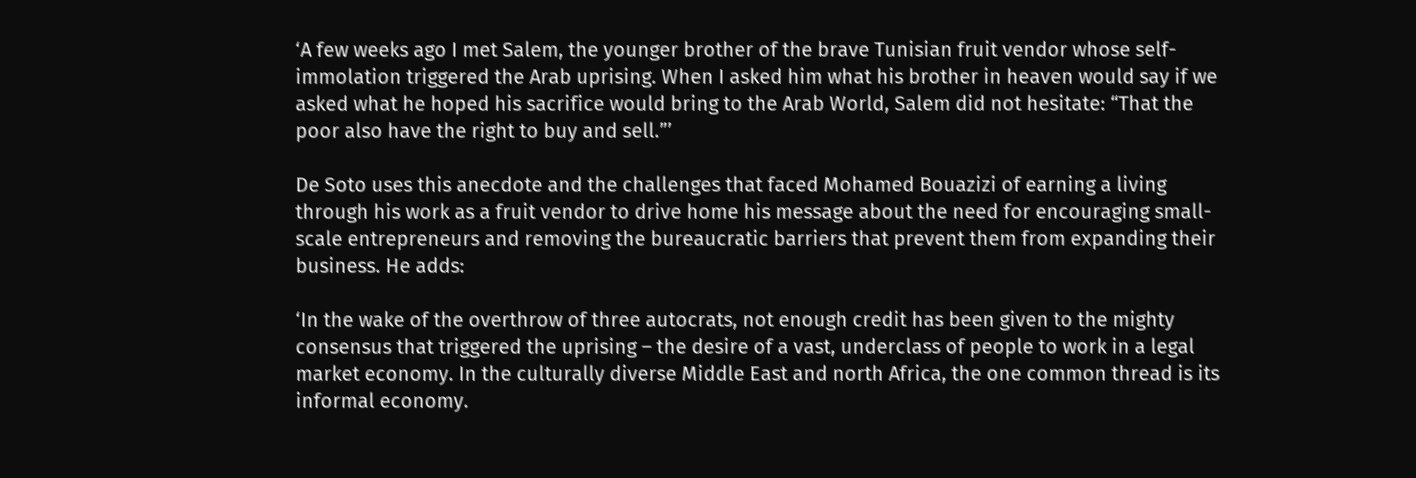‘A few weeks ago I met Salem, the younger brother of the brave Tunisian fruit vendor whose self-immolation triggered the Arab uprising. When I asked him what his brother in heaven would say if we asked what he hoped his sacrifice would bring to the Arab World, Salem did not hesitate: “That the poor also have the right to buy and sell.”’

De Soto uses this anecdote and the challenges that faced Mohamed Bouazizi of earning a living through his work as a fruit vendor to drive home his message about the need for encouraging small-scale entrepreneurs and removing the bureaucratic barriers that prevent them from expanding their business. He adds:

‘In the wake of the overthrow of three autocrats, not enough credit has been given to the mighty consensus that triggered the uprising – the desire of a vast, underclass of people to work in a legal market economy. In the culturally diverse Middle East and north Africa, the one common thread is its informal economy.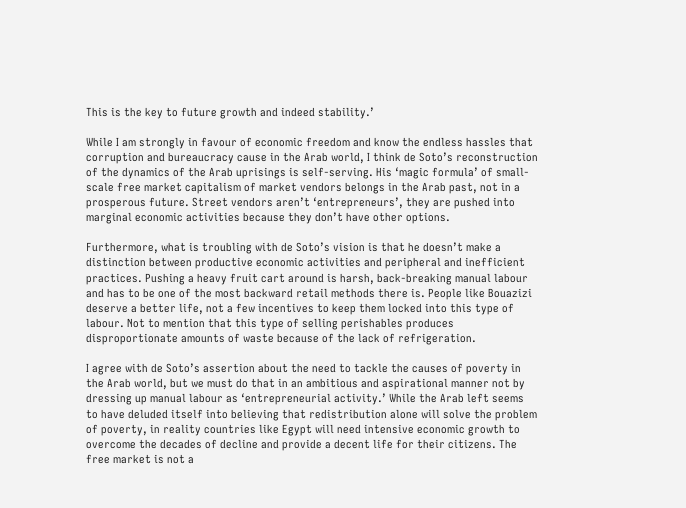This is the key to future growth and indeed stability.’

While I am strongly in favour of economic freedom and know the endless hassles that corruption and bureaucracy cause in the Arab world, I think de Soto’s reconstruction of the dynamics of the Arab uprisings is self-serving. His ‘magic formula’ of small-scale free market capitalism of market vendors belongs in the Arab past, not in a prosperous future. Street vendors aren’t ‘entrepreneurs’, they are pushed into marginal economic activities because they don’t have other options.

Furthermore, what is troubling with de Soto’s vision is that he doesn’t make a distinction between productive economic activities and peripheral and inefficient practices. Pushing a heavy fruit cart around is harsh, back-breaking manual labour and has to be one of the most backward retail methods there is. People like Bouazizi deserve a better life, not a few incentives to keep them locked into this type of labour. Not to mention that this type of selling perishables produces disproportionate amounts of waste because of the lack of refrigeration.

I agree with de Soto’s assertion about the need to tackle the causes of poverty in the Arab world, but we must do that in an ambitious and aspirational manner not by dressing up manual labour as ‘entrepreneurial activity.’ While the Arab left seems to have deluded itself into believing that redistribution alone will solve the problem of poverty, in reality countries like Egypt will need intensive economic growth to overcome the decades of decline and provide a decent life for their citizens. The free market is not a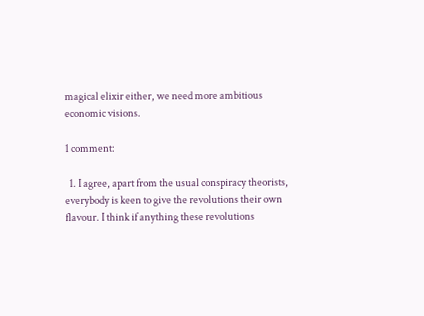magical elixir either, we need more ambitious economic visions.

1 comment:

  1. I agree, apart from the usual conspiracy theorists, everybody is keen to give the revolutions their own flavour. I think if anything these revolutions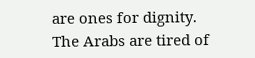are ones for dignity. The Arabs are tired of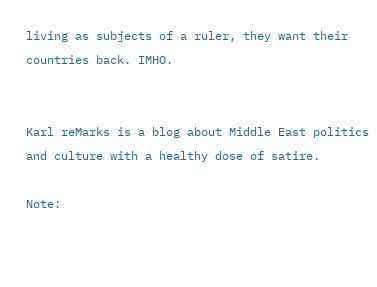living as subjects of a ruler, they want their countries back. IMHO.


Karl reMarks is a blog about Middle East politics and culture with a healthy dose of satire.

Note: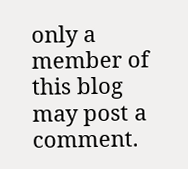only a member of this blog may post a comment.